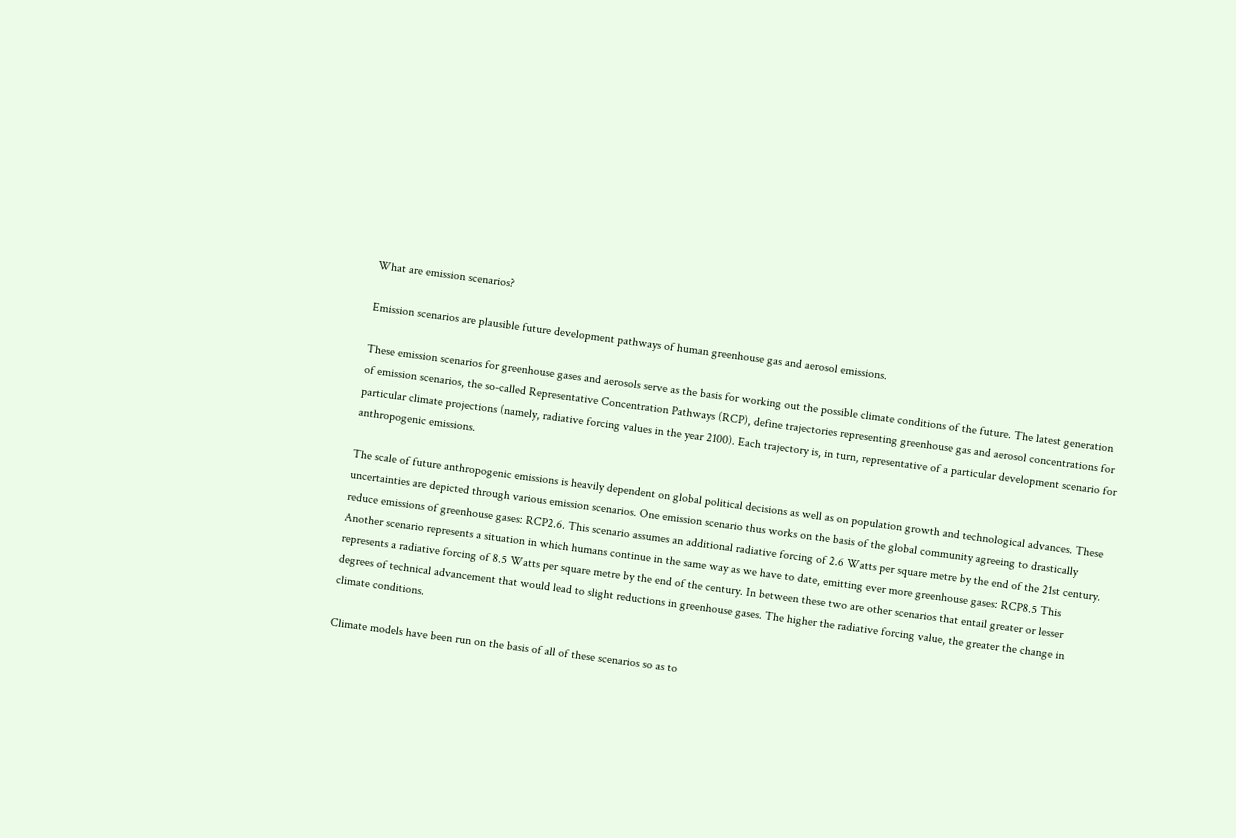What are emission scenarios?

Emission scenarios are plausible future development pathways of human greenhouse gas and aerosol emissions.

These emission scenarios for greenhouse gases and aerosols serve as the basis for working out the possible climate conditions of the future. The latest generation of emission scenarios, the so-called Representative Concentration Pathways (RCP), define trajectories representing greenhouse gas and aerosol concentrations for particular climate projections (namely, radiative forcing values in the year 2100). Each trajectory is, in turn, representative of a particular development scenario for anthropogenic emissions.

The scale of future anthropogenic emissions is heavily dependent on global political decisions as well as on population growth and technological advances. These uncertainties are depicted through various emission scenarios. One emission scenario thus works on the basis of the global community agreeing to drastically reduce emissions of greenhouse gases: RCP2.6. This scenario assumes an additional radiative forcing of 2.6 Watts per square metre by the end of the 21st century. Another scenario represents a situation in which humans continue in the same way as we have to date, emitting ever more greenhouse gases: RCP8.5 This represents a radiative forcing of 8.5 Watts per square metre by the end of the century. In between these two are other scenarios that entail greater or lesser degrees of technical advancement that would lead to slight reductions in greenhouse gases. The higher the radiative forcing value, the greater the change in climate conditions.

Climate models have been run on the basis of all of these scenarios so as to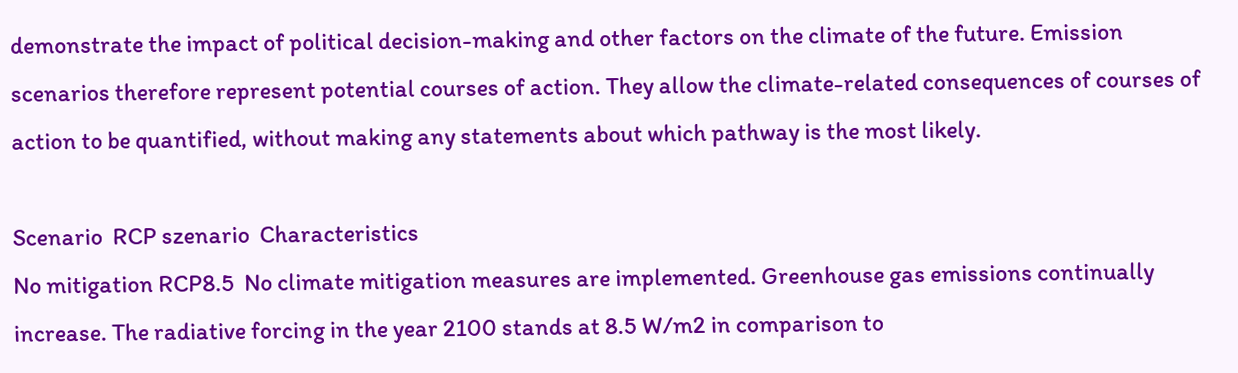demonstrate the impact of political decision-making and other factors on the climate of the future. Emission scenarios therefore represent potential courses of action. They allow the climate-related consequences of courses of action to be quantified, without making any statements about which pathway is the most likely.

Scenario  RCP szenario  Characteristics
No mitigation RCP8.5  No climate mitigation measures are implemented. Greenhouse gas emissions continually increase. The radiative forcing in the year 2100 stands at 8.5 W/m2 in comparison to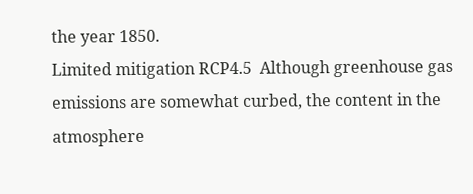the year 1850.
Limited mitigation RCP4.5  Although greenhouse gas emissions are somewhat curbed, the content in the atmosphere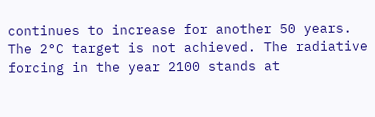continues to increase for another 50 years. The 2°C target is not achieved. The radiative forcing in the year 2100 stands at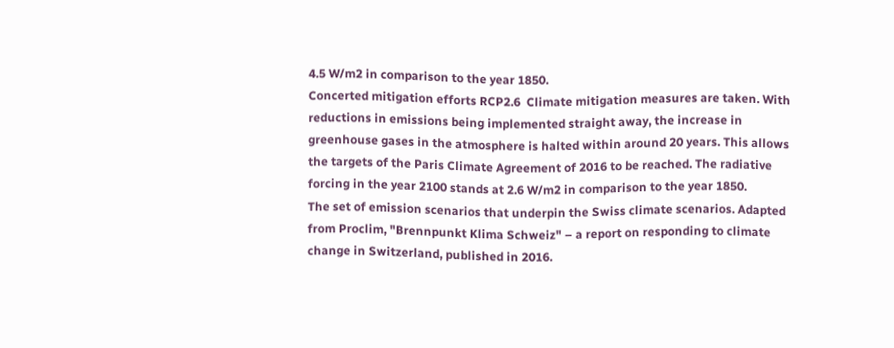4.5 W/m2 in comparison to the year 1850.
Concerted mitigation efforts RCP2.6  Climate mitigation measures are taken. With reductions in emissions being implemented straight away, the increase in greenhouse gases in the atmosphere is halted within around 20 years. This allows the targets of the Paris Climate Agreement of 2016 to be reached. The radiative forcing in the year 2100 stands at 2.6 W/m2 in comparison to the year 1850.
The set of emission scenarios that underpin the Swiss climate scenarios. Adapted from Proclim, "Brennpunkt Klima Schweiz" – a report on responding to climate change in Switzerland, published in 2016.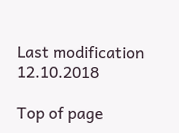Last modification 12.10.2018

Top of page